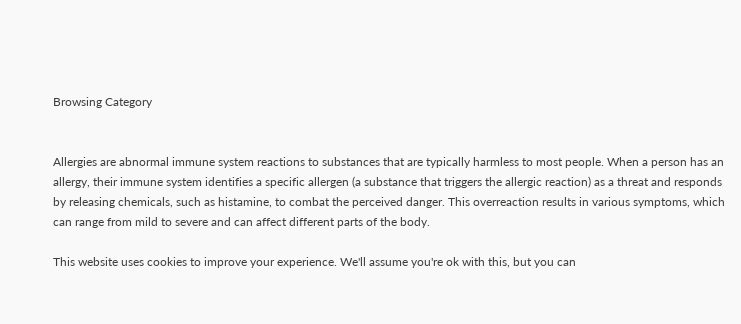Browsing Category


Allergies are abnormal immune system reactions to substances that are typically harmless to most people. When a person has an allergy, their immune system identifies a specific allergen (a substance that triggers the allergic reaction) as a threat and responds by releasing chemicals, such as histamine, to combat the perceived danger. This overreaction results in various symptoms, which can range from mild to severe and can affect different parts of the body.

This website uses cookies to improve your experience. We'll assume you're ok with this, but you can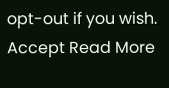opt-out if you wish. Accept Read More